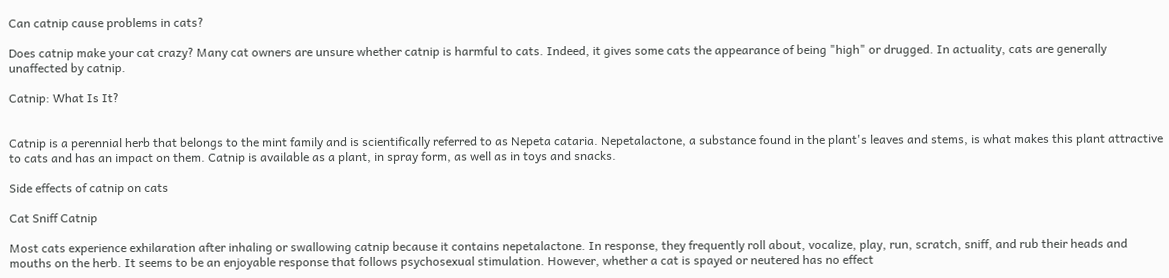Can catnip cause problems in cats?

Does catnip make your cat crazy? Many cat owners are unsure whether catnip is harmful to cats. Indeed, it gives some cats the appearance of being "high" or drugged. In actuality, cats are generally unaffected by catnip.

Catnip: What Is It?


Catnip is a perennial herb that belongs to the mint family and is scientifically referred to as Nepeta cataria. Nepetalactone, a substance found in the plant's leaves and stems, is what makes this plant attractive to cats and has an impact on them. Catnip is available as a plant, in spray form, as well as in toys and snacks.

Side effects of catnip on cats

Cat Sniff Catnip

Most cats experience exhilaration after inhaling or swallowing catnip because it contains nepetalactone. In response, they frequently roll about, vocalize, play, run, scratch, sniff, and rub their heads and mouths on the herb. It seems to be an enjoyable response that follows psychosexual stimulation. However, whether a cat is spayed or neutered has no effect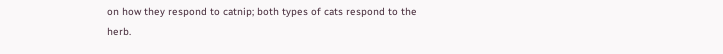on how they respond to catnip; both types of cats respond to the herb.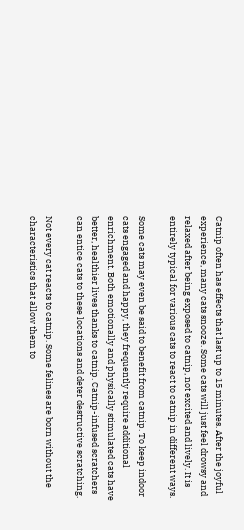Catnip often has effects that last up to 15 minutes. After the joyful experience, many cats snooze. Some cats will just feel drowsy and relaxed after being exposed to catnip, not excited and lively. It is entirely typical for various cats to react to catnip in different ways.

Some cats may even be said to benefit from catnip. To keep indoor cats engaged and happy, they frequently require additional enrichment. Both emotionally and physically stimulated cats have better, healthier lives thanks to catnip. Catnip-infused scratchers can entice cats to these locations and deter destructive scratching.

Not every cat reacts to catnip. Some felines are born without the characteristics that allow them to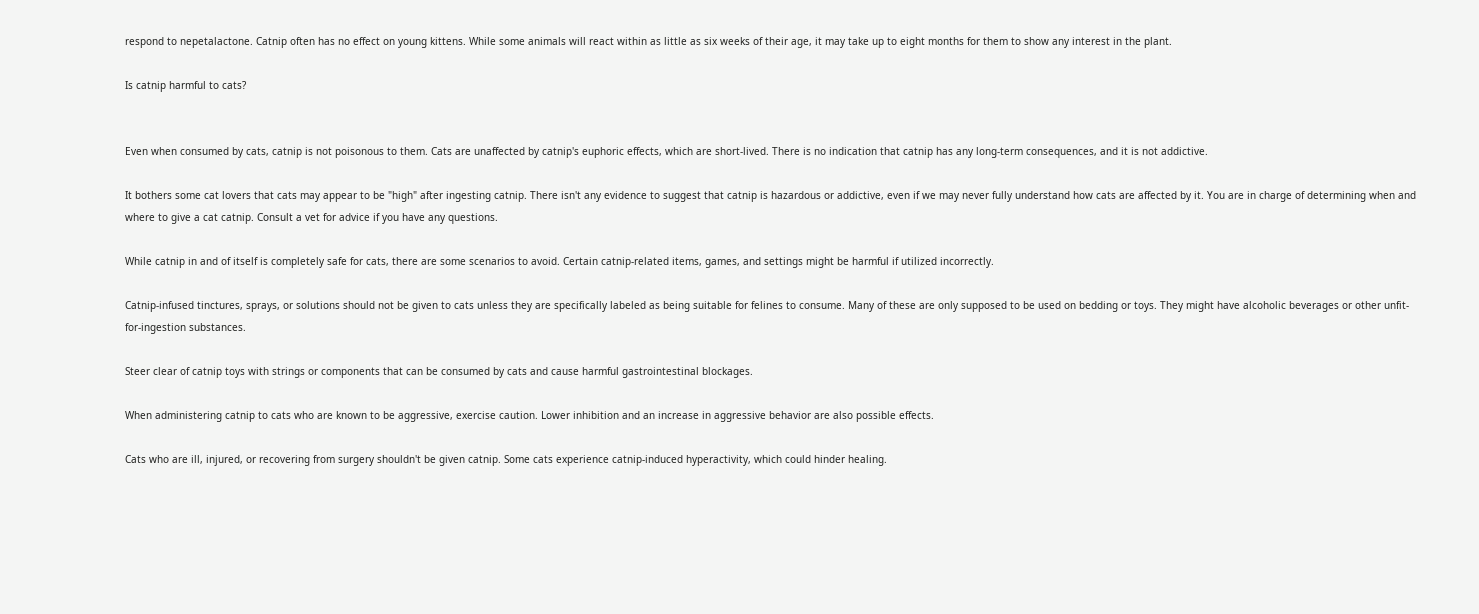respond to nepetalactone. Catnip often has no effect on young kittens. While some animals will react within as little as six weeks of their age, it may take up to eight months for them to show any interest in the plant.

Is catnip harmful to cats?


Even when consumed by cats, catnip is not poisonous to them. Cats are unaffected by catnip's euphoric effects, which are short-lived. There is no indication that catnip has any long-term consequences, and it is not addictive.

It bothers some cat lovers that cats may appear to be "high" after ingesting catnip. There isn't any evidence to suggest that catnip is hazardous or addictive, even if we may never fully understand how cats are affected by it. You are in charge of determining when and where to give a cat catnip. Consult a vet for advice if you have any questions.

While catnip in and of itself is completely safe for cats, there are some scenarios to avoid. Certain catnip-related items, games, and settings might be harmful if utilized incorrectly.

Catnip-infused tinctures, sprays, or solutions should not be given to cats unless they are specifically labeled as being suitable for felines to consume. Many of these are only supposed to be used on bedding or toys. They might have alcoholic beverages or other unfit-for-ingestion substances.

Steer clear of catnip toys with strings or components that can be consumed by cats and cause harmful gastrointestinal blockages.

When administering catnip to cats who are known to be aggressive, exercise caution. Lower inhibition and an increase in aggressive behavior are also possible effects.

Cats who are ill, injured, or recovering from surgery shouldn't be given catnip. Some cats experience catnip-induced hyperactivity, which could hinder healing.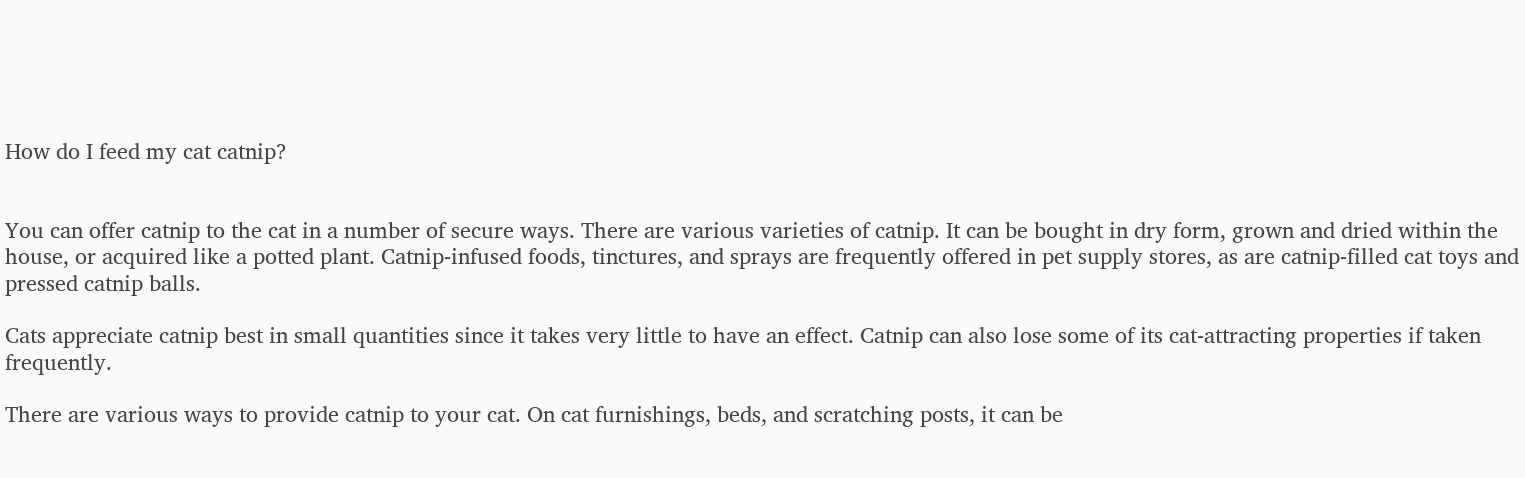How do I feed my cat catnip?


You can offer catnip to the cat in a number of secure ways. There are various varieties of catnip. It can be bought in dry form, grown and dried within the house, or acquired like a potted plant. Catnip-infused foods, tinctures, and sprays are frequently offered in pet supply stores, as are catnip-filled cat toys and pressed catnip balls.

Cats appreciate catnip best in small quantities since it takes very little to have an effect. Catnip can also lose some of its cat-attracting properties if taken frequently.

There are various ways to provide catnip to your cat. On cat furnishings, beds, and scratching posts, it can be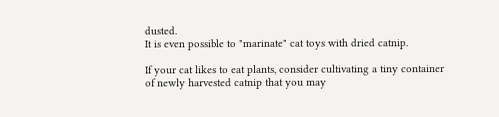dusted.
It is even possible to "marinate" cat toys with dried catnip.

If your cat likes to eat plants, consider cultivating a tiny container of newly harvested catnip that you may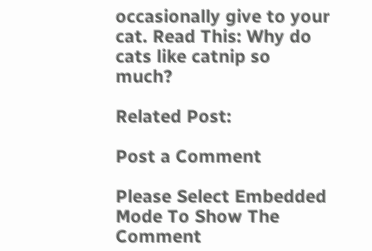occasionally give to your cat. Read This: Why do cats like catnip so much?

Related Post:

Post a Comment

Please Select Embedded Mode To Show The Comment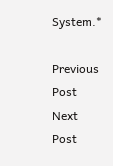System.*

Previous Post Next Post